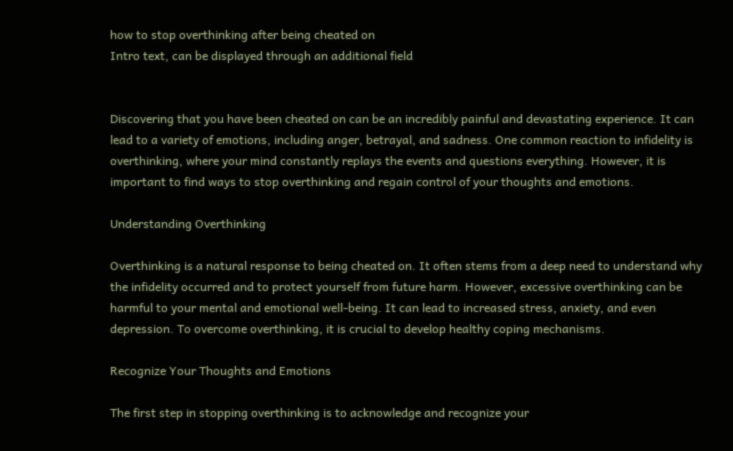how to stop overthinking after being cheated on
Intro text, can be displayed through an additional field


Discovering that you have been cheated on can be an incredibly painful and devastating experience. It can lead to a variety of emotions, including anger, betrayal, and sadness. One common reaction to infidelity is overthinking, where your mind constantly replays the events and questions everything. However, it is important to find ways to stop overthinking and regain control of your thoughts and emotions.

Understanding Overthinking

Overthinking is a natural response to being cheated on. It often stems from a deep need to understand why the infidelity occurred and to protect yourself from future harm. However, excessive overthinking can be harmful to your mental and emotional well-being. It can lead to increased stress, anxiety, and even depression. To overcome overthinking, it is crucial to develop healthy coping mechanisms.

Recognize Your Thoughts and Emotions

The first step in stopping overthinking is to acknowledge and recognize your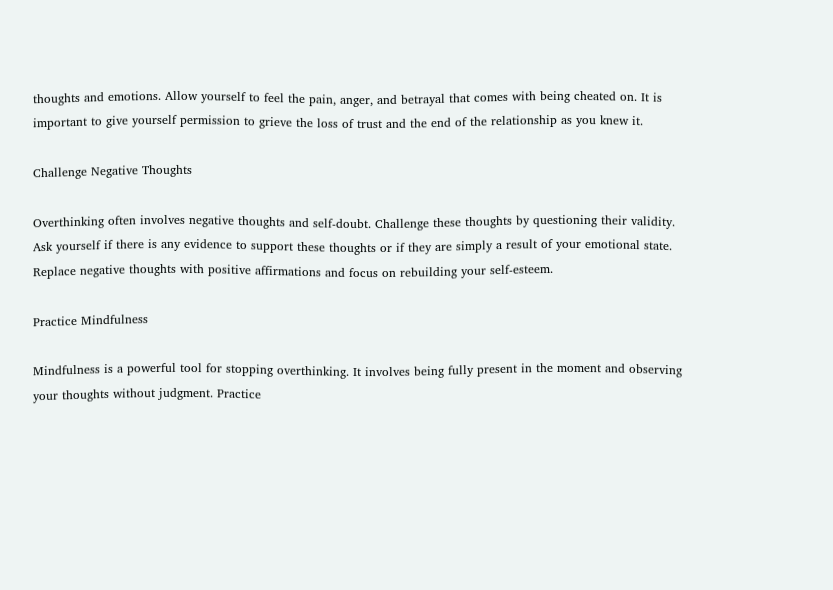thoughts and emotions. Allow yourself to feel the pain, anger, and betrayal that comes with being cheated on. It is important to give yourself permission to grieve the loss of trust and the end of the relationship as you knew it.

Challenge Negative Thoughts

Overthinking often involves negative thoughts and self-doubt. Challenge these thoughts by questioning their validity. Ask yourself if there is any evidence to support these thoughts or if they are simply a result of your emotional state. Replace negative thoughts with positive affirmations and focus on rebuilding your self-esteem.

Practice Mindfulness

Mindfulness is a powerful tool for stopping overthinking. It involves being fully present in the moment and observing your thoughts without judgment. Practice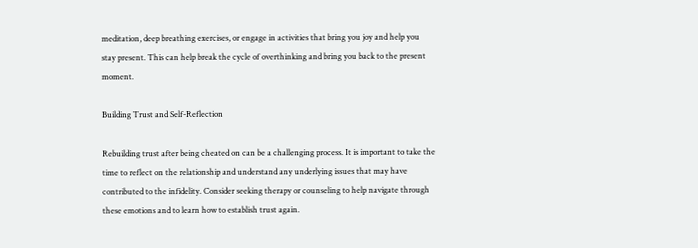meditation, deep breathing exercises, or engage in activities that bring you joy and help you stay present. This can help break the cycle of overthinking and bring you back to the present moment.

Building Trust and Self-Reflection

Rebuilding trust after being cheated on can be a challenging process. It is important to take the time to reflect on the relationship and understand any underlying issues that may have contributed to the infidelity. Consider seeking therapy or counseling to help navigate through these emotions and to learn how to establish trust again.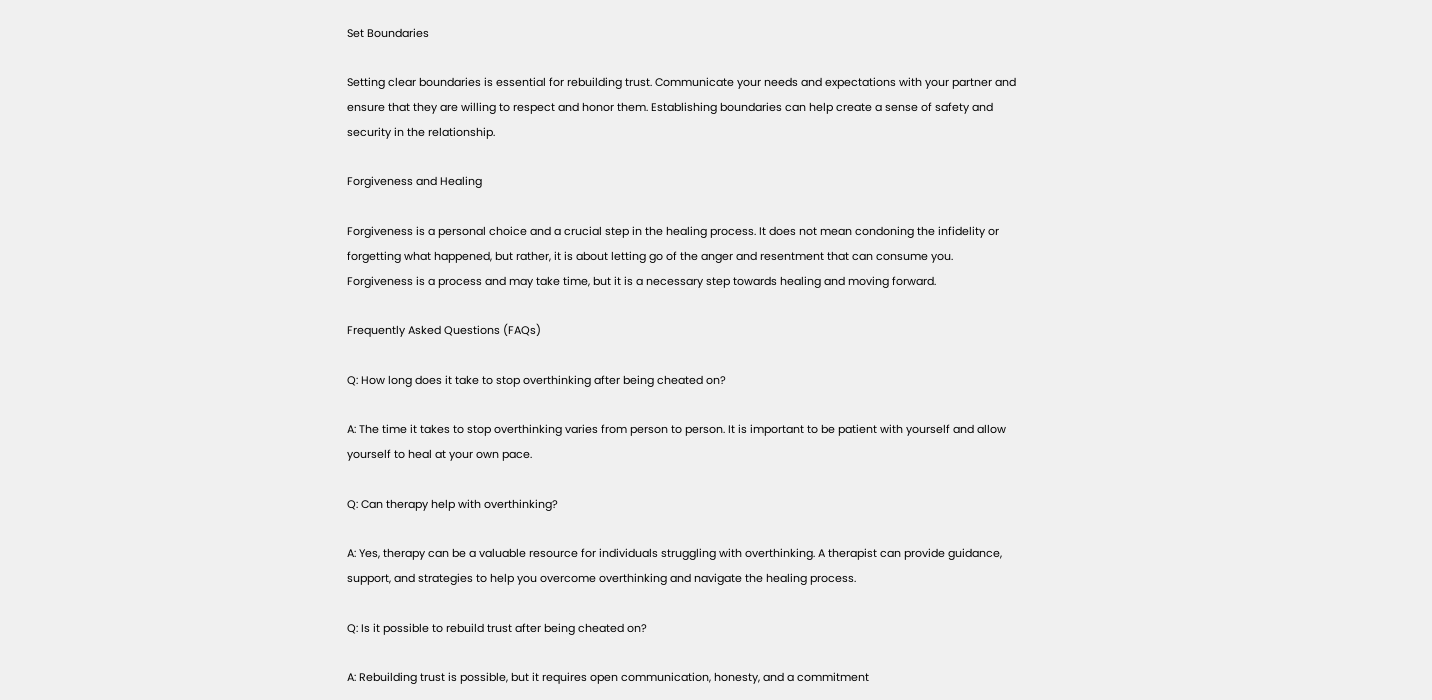Set Boundaries

Setting clear boundaries is essential for rebuilding trust. Communicate your needs and expectations with your partner and ensure that they are willing to respect and honor them. Establishing boundaries can help create a sense of safety and security in the relationship.

Forgiveness and Healing

Forgiveness is a personal choice and a crucial step in the healing process. It does not mean condoning the infidelity or forgetting what happened, but rather, it is about letting go of the anger and resentment that can consume you. Forgiveness is a process and may take time, but it is a necessary step towards healing and moving forward.

Frequently Asked Questions (FAQs)

Q: How long does it take to stop overthinking after being cheated on?

A: The time it takes to stop overthinking varies from person to person. It is important to be patient with yourself and allow yourself to heal at your own pace.

Q: Can therapy help with overthinking?

A: Yes, therapy can be a valuable resource for individuals struggling with overthinking. A therapist can provide guidance, support, and strategies to help you overcome overthinking and navigate the healing process.

Q: Is it possible to rebuild trust after being cheated on?

A: Rebuilding trust is possible, but it requires open communication, honesty, and a commitment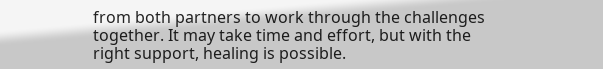from both partners to work through the challenges together. It may take time and effort, but with the right support, healing is possible.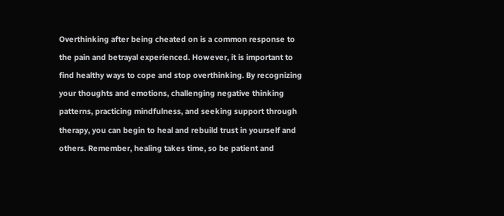Overthinking after being cheated on is a common response to the pain and betrayal experienced. However, it is important to find healthy ways to cope and stop overthinking. By recognizing your thoughts and emotions, challenging negative thinking patterns, practicing mindfulness, and seeking support through therapy, you can begin to heal and rebuild trust in yourself and others. Remember, healing takes time, so be patient and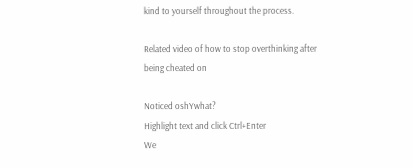kind to yourself throughout the process.

Related video of how to stop overthinking after being cheated on

Noticed oshYwhat?
Highlight text and click Ctrl+Enter
We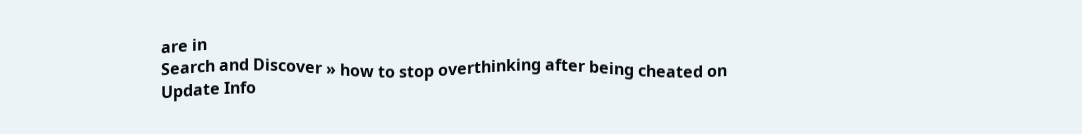are in
Search and Discover » how to stop overthinking after being cheated on
Update Info